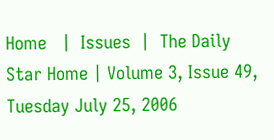Home   |  Issues  |  The Daily Star Home | Volume 3, Issue 49, Tuesday July 25, 2006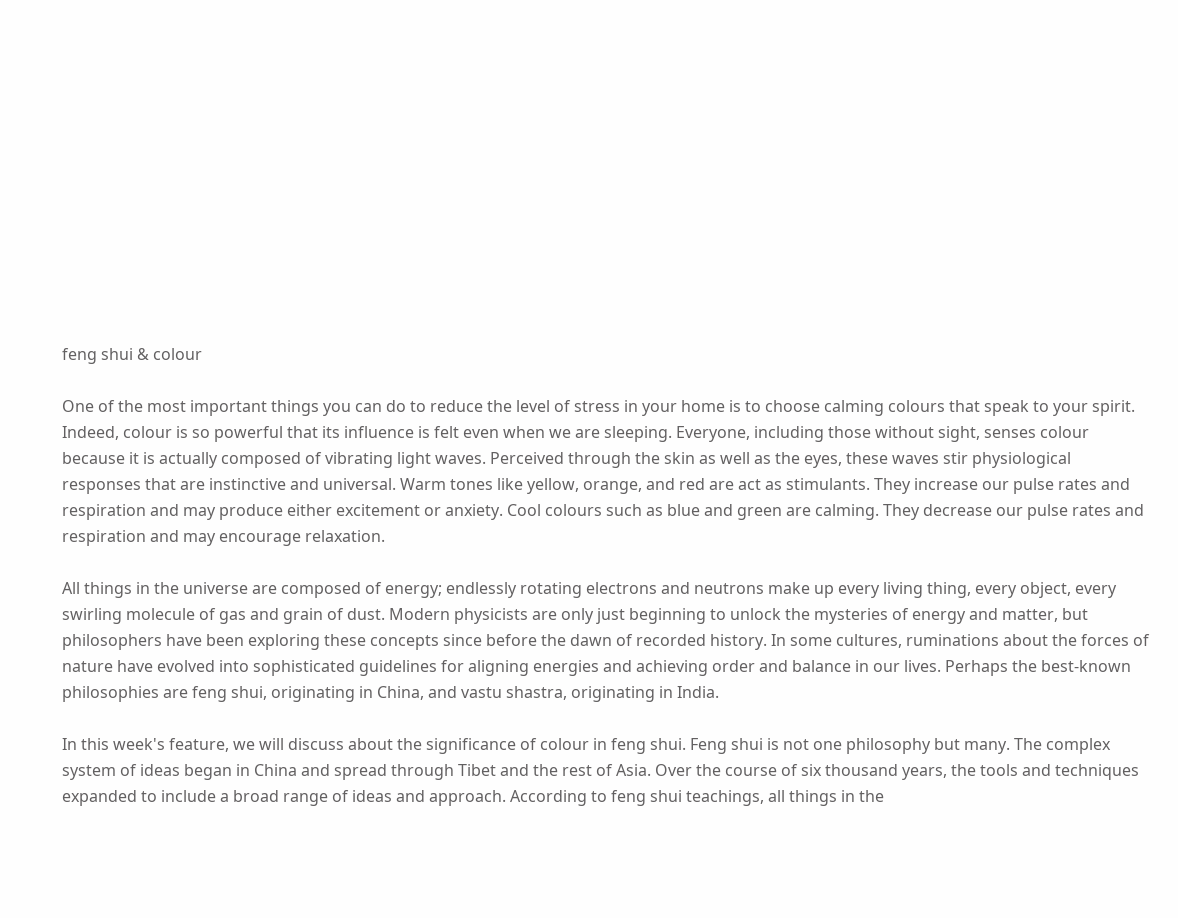feng shui & colour

One of the most important things you can do to reduce the level of stress in your home is to choose calming colours that speak to your spirit. Indeed, colour is so powerful that its influence is felt even when we are sleeping. Everyone, including those without sight, senses colour because it is actually composed of vibrating light waves. Perceived through the skin as well as the eyes, these waves stir physiological responses that are instinctive and universal. Warm tones like yellow, orange, and red are act as stimulants. They increase our pulse rates and respiration and may produce either excitement or anxiety. Cool colours such as blue and green are calming. They decrease our pulse rates and respiration and may encourage relaxation.

All things in the universe are composed of energy; endlessly rotating electrons and neutrons make up every living thing, every object, every swirling molecule of gas and grain of dust. Modern physicists are only just beginning to unlock the mysteries of energy and matter, but philosophers have been exploring these concepts since before the dawn of recorded history. In some cultures, ruminations about the forces of nature have evolved into sophisticated guidelines for aligning energies and achieving order and balance in our lives. Perhaps the best-known philosophies are feng shui, originating in China, and vastu shastra, originating in India.

In this week's feature, we will discuss about the significance of colour in feng shui. Feng shui is not one philosophy but many. The complex system of ideas began in China and spread through Tibet and the rest of Asia. Over the course of six thousand years, the tools and techniques expanded to include a broad range of ideas and approach. According to feng shui teachings, all things in the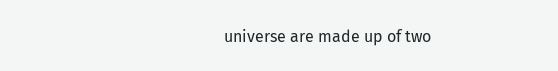universe are made up of two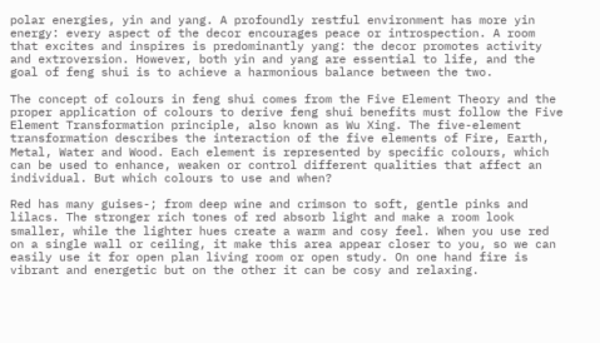polar energies, yin and yang. A profoundly restful environment has more yin energy: every aspect of the decor encourages peace or introspection. A room that excites and inspires is predominantly yang: the decor promotes activity and extroversion. However, both yin and yang are essential to life, and the goal of feng shui is to achieve a harmonious balance between the two.

The concept of colours in feng shui comes from the Five Element Theory and the proper application of colours to derive feng shui benefits must follow the Five Element Transformation principle, also known as Wu Xing. The five-element transformation describes the interaction of the five elements of Fire, Earth, Metal, Water and Wood. Each element is represented by specific colours, which can be used to enhance, weaken or control different qualities that affect an individual. But which colours to use and when?

Red has many guises-; from deep wine and crimson to soft, gentle pinks and lilacs. The stronger rich tones of red absorb light and make a room look smaller, while the lighter hues create a warm and cosy feel. When you use red on a single wall or ceiling, it make this area appear closer to you, so we can easily use it for open plan living room or open study. On one hand fire is vibrant and energetic but on the other it can be cosy and relaxing.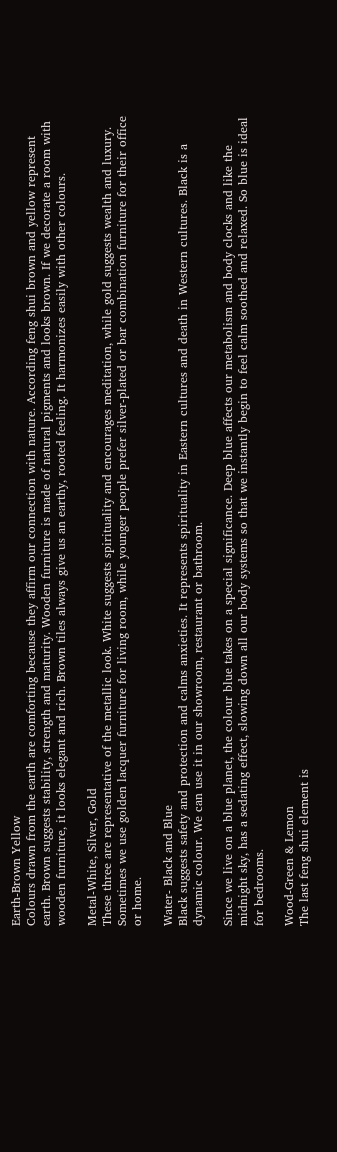Earth-Brown Yellow
Colours drawn from the earth are comforting because they affirm our connection with nature. According feng shui brown and yellow represent earth. Brown suggests stability, strength and maturity. Wooden furniture is made of natural pigments and looks brown. If we decorate a room with wooden furniture, it looks elegant and rich. Brown tiles always give us an earthy, rooted feeling. It harmonizes easily with other colours.

Metal-White, Silver, Gold
These three are representative of the metallic look. White suggests spirituality and encourages meditation, while gold suggests wealth and luxury. Sometimes we use golden lacquer furniture for living room, while younger people prefer silver-plated or bar combination furniture for their office or home.

Water- Black and Blue
Black suggests safety and protection and calms anxieties. It represents spirituality in Eastern cultures and death in Western cultures. Black is a dynamic colour. We can use it in our showroom, restaurant or bathroom.

Since we live on a blue planet, the colour blue takes on a special significance. Deep blue affects our metabolism and body clocks and like the midnight sky, has a sedating effect, slowing down all our body systems so that we instantly begin to feel calm soothed and relaxed. So blue is ideal for bedrooms.

Wood-Green & Lemon
The last feng shui element is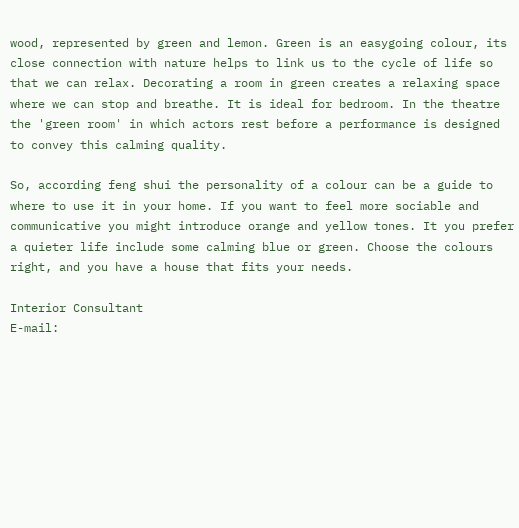wood, represented by green and lemon. Green is an easygoing colour, its close connection with nature helps to link us to the cycle of life so that we can relax. Decorating a room in green creates a relaxing space where we can stop and breathe. It is ideal for bedroom. In the theatre the 'green room' in which actors rest before a performance is designed to convey this calming quality.

So, according feng shui the personality of a colour can be a guide to where to use it in your home. If you want to feel more sociable and communicative you might introduce orange and yellow tones. It you prefer a quieter life include some calming blue or green. Choose the colours right, and you have a house that fits your needs.

Interior Consultant
E-mail: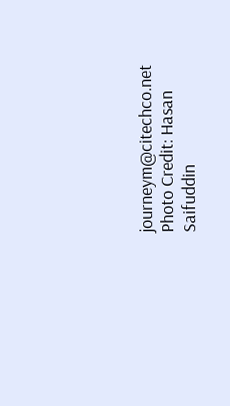journeym@citechco.net
Photo Credit: Hasan Saifuddin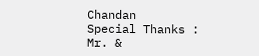Chandan
Special Thanks : Mr. &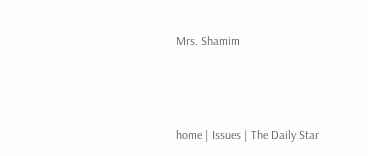Mrs. Shamim



home | Issues | The Daily Star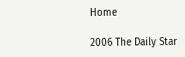Home

2006 The Daily Star